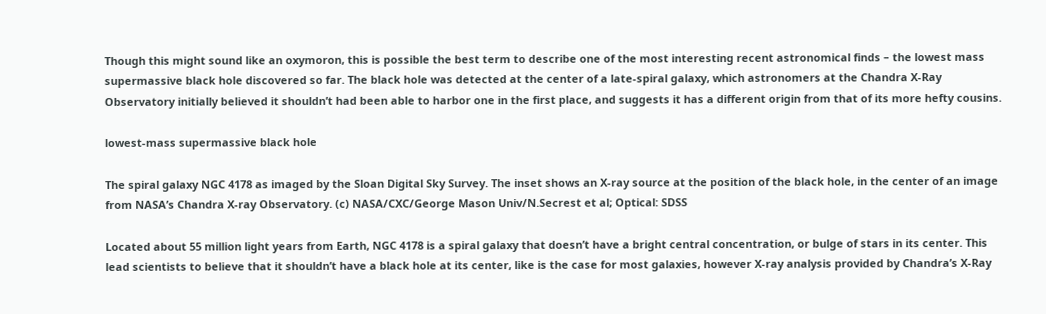Though this might sound like an oxymoron, this is possible the best term to describe one of the most interesting recent astronomical finds – the lowest mass supermassive black hole discovered so far. The black hole was detected at the center of a late-spiral galaxy, which astronomers at the Chandra X-Ray Observatory initially believed it shouldn’t had been able to harbor one in the first place, and suggests it has a different origin from that of its more hefty cousins.

lowest-mass supermassive black hole

The spiral galaxy NGC 4178 as imaged by the Sloan Digital Sky Survey. The inset shows an X-ray source at the position of the black hole, in the center of an image from NASA’s Chandra X-ray Observatory. (c) NASA/CXC/George Mason Univ/N.Secrest et al; Optical: SDSS

Located about 55 million light years from Earth, NGC 4178 is a spiral galaxy that doesn’t have a bright central concentration, or bulge of stars in its center. This lead scientists to believe that it shouldn’t have a black hole at its center, like is the case for most galaxies, however X-ray analysis provided by Chandra’s X-Ray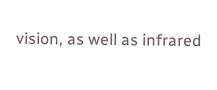vision, as well as infrared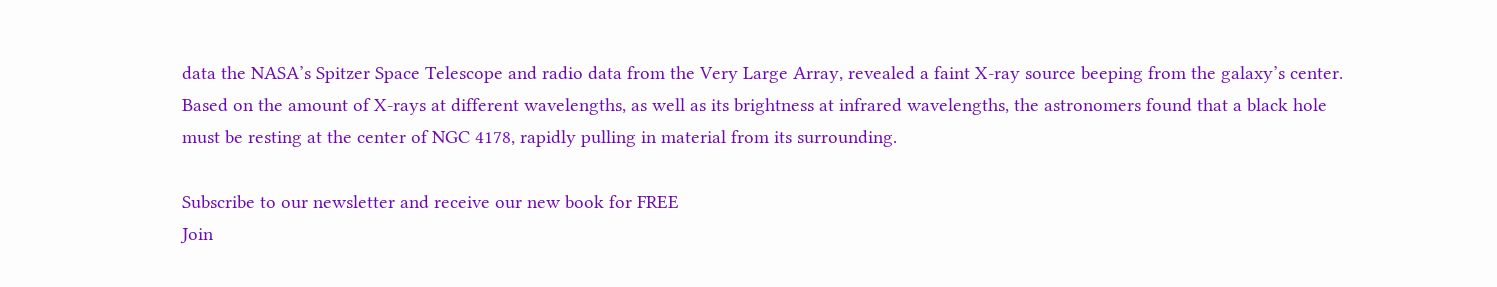data the NASA’s Spitzer Space Telescope and radio data from the Very Large Array, revealed a faint X-ray source beeping from the galaxy’s center. Based on the amount of X-rays at different wavelengths, as well as its brightness at infrared wavelengths, the astronomers found that a black hole must be resting at the center of NGC 4178, rapidly pulling in material from its surrounding.

Subscribe to our newsletter and receive our new book for FREE
Join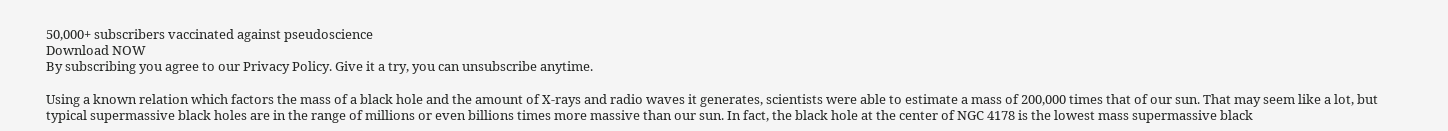50,000+ subscribers vaccinated against pseudoscience
Download NOW
By subscribing you agree to our Privacy Policy. Give it a try, you can unsubscribe anytime.

Using a known relation which factors the mass of a black hole and the amount of X-rays and radio waves it generates, scientists were able to estimate a mass of 200,000 times that of our sun. That may seem like a lot, but typical supermassive black holes are in the range of millions or even billions times more massive than our sun. In fact, the black hole at the center of NGC 4178 is the lowest mass supermassive black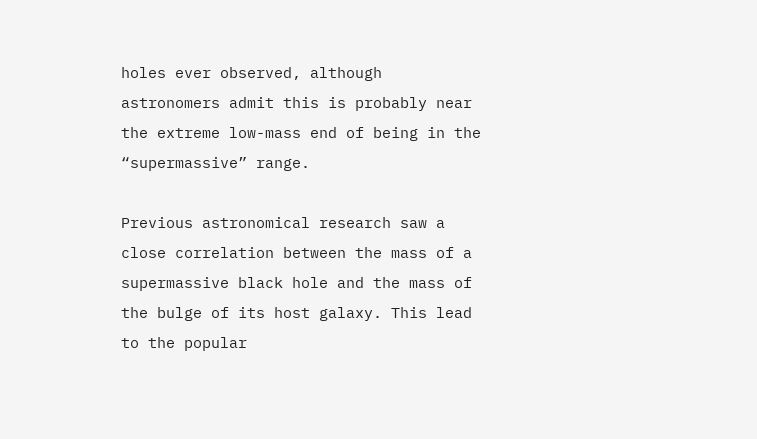holes ever observed, although astronomers admit this is probably near the extreme low-mass end of being in the “supermassive” range.

Previous astronomical research saw a close correlation between the mass of a supermassive black hole and the mass of the bulge of its host galaxy. This lead to the popular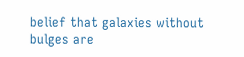belief that galaxies without bulges are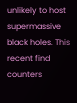unlikely to host supermassive black holes. This recent find counters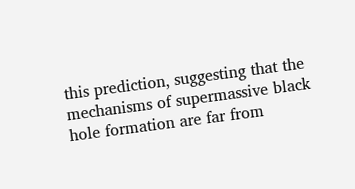this prediction, suggesting that the mechanisms of supermassive black hole formation are far from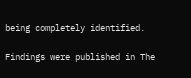being completely identified.

Findings were published in The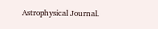Astrophysical Journal.